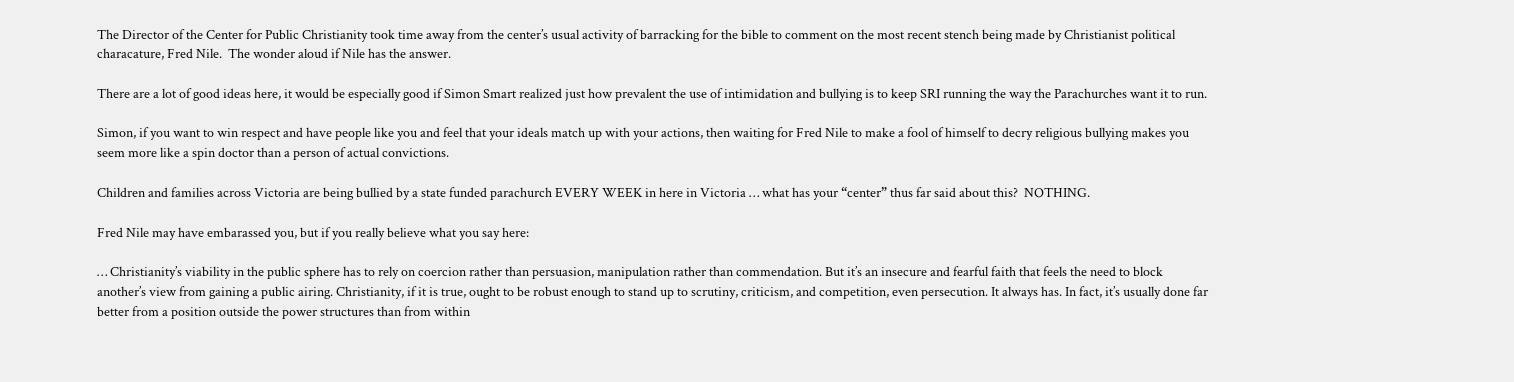The Director of the Center for Public Christianity took time away from the center’s usual activity of barracking for the bible to comment on the most recent stench being made by Christianist political characature, Fred Nile.  The wonder aloud if Nile has the answer.

There are a lot of good ideas here, it would be especially good if Simon Smart realized just how prevalent the use of intimidation and bullying is to keep SRI running the way the Parachurches want it to run.

Simon, if you want to win respect and have people like you and feel that your ideals match up with your actions, then waiting for Fred Nile to make a fool of himself to decry religious bullying makes you seem more like a spin doctor than a person of actual convictions.

Children and families across Victoria are being bullied by a state funded parachurch EVERY WEEK in here in Victoria … what has your “center” thus far said about this?  NOTHING.

Fred Nile may have embarassed you, but if you really believe what you say here:

… Christianity’s viability in the public sphere has to rely on coercion rather than persuasion, manipulation rather than commendation. But it’s an insecure and fearful faith that feels the need to block another’s view from gaining a public airing. Christianity, if it is true, ought to be robust enough to stand up to scrutiny, criticism, and competition, even persecution. It always has. In fact, it’s usually done far better from a position outside the power structures than from within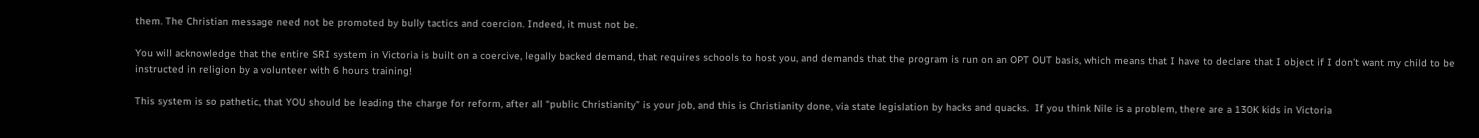them. The Christian message need not be promoted by bully tactics and coercion. Indeed, it must not be.

You will acknowledge that the entire SRI system in Victoria is built on a coercive, legally backed demand, that requires schools to host you, and demands that the program is run on an OPT OUT basis, which means that I have to declare that I object if I don’t want my child to be instructed in religion by a volunteer with 6 hours training!

This system is so pathetic, that YOU should be leading the charge for reform, after all “public Christianity” is your job, and this is Christianity done, via state legislation by hacks and quacks.  If you think Nile is a problem, there are a 130K kids in Victoria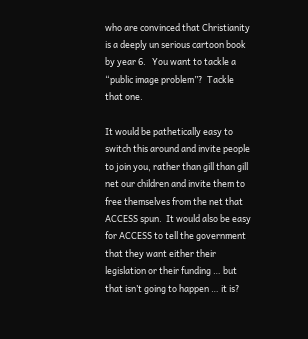who are convinced that Christianity is a deeply un serious cartoon book by year 6.   You want to tackle a “public image problem”?  Tackle that one.

It would be pathetically easy to switch this around and invite people to join you, rather than gill than gill net our children and invite them to free themselves from the net that ACCESS spun.  It would also be easy for ACCESS to tell the government that they want either their legislation or their funding … but that isn’t going to happen … it is?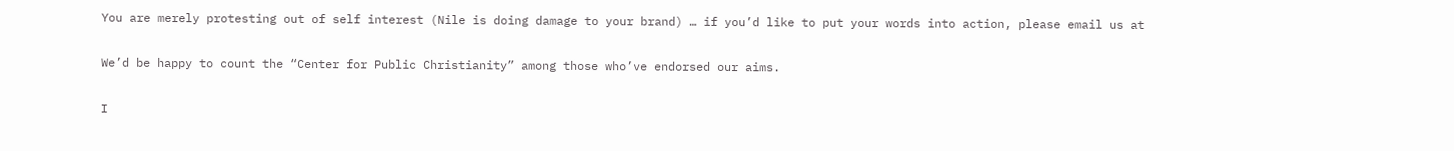You are merely protesting out of self interest (Nile is doing damage to your brand) … if you’d like to put your words into action, please email us at

We’d be happy to count the “Center for Public Christianity” among those who’ve endorsed our aims.

I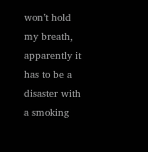won’t hold my breath, apparently it has to be a disaster with a smoking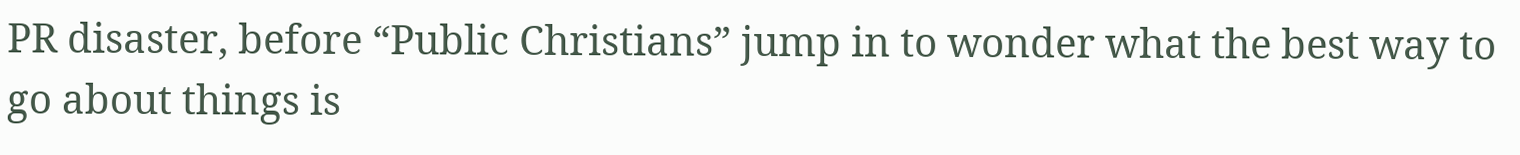PR disaster, before “Public Christians” jump in to wonder what the best way to go about things is